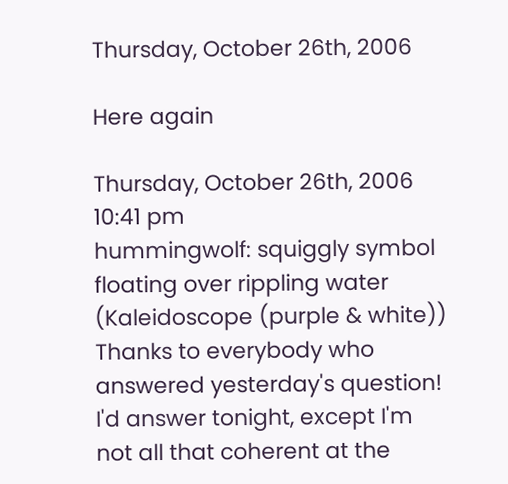Thursday, October 26th, 2006

Here again

Thursday, October 26th, 2006 10:41 pm
hummingwolf: squiggly symbol floating over rippling water (Kaleidoscope (purple & white))
Thanks to everybody who answered yesterday's question! I'd answer tonight, except I'm not all that coherent at the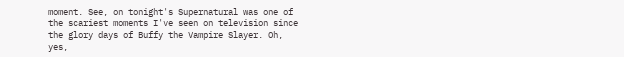moment. See, on tonight's Supernatural was one of the scariest moments I've seen on television since the glory days of Buffy the Vampire Slayer. Oh, yes,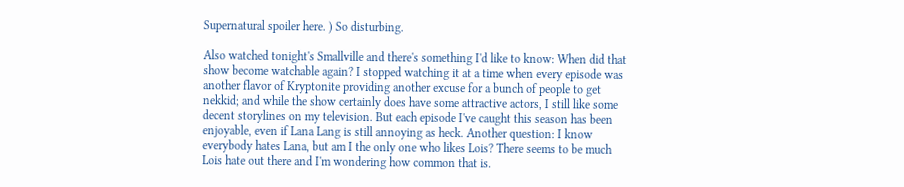Supernatural spoiler here. ) So disturbing.

Also watched tonight's Smallville and there's something I'd like to know: When did that show become watchable again? I stopped watching it at a time when every episode was another flavor of Kryptonite providing another excuse for a bunch of people to get nekkid; and while the show certainly does have some attractive actors, I still like some decent storylines on my television. But each episode I've caught this season has been enjoyable, even if Lana Lang is still annoying as heck. Another question: I know everybody hates Lana, but am I the only one who likes Lois? There seems to be much Lois hate out there and I'm wondering how common that is.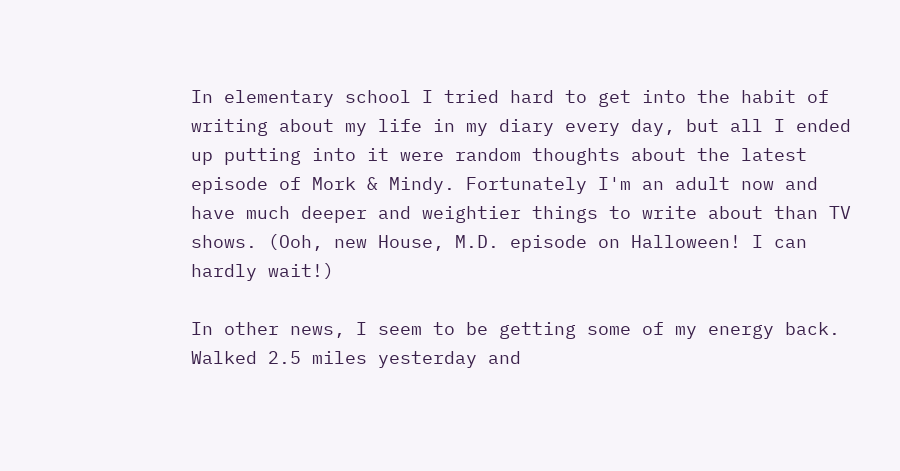In elementary school I tried hard to get into the habit of writing about my life in my diary every day, but all I ended up putting into it were random thoughts about the latest episode of Mork & Mindy. Fortunately I'm an adult now and have much deeper and weightier things to write about than TV shows. (Ooh, new House, M.D. episode on Halloween! I can hardly wait!)

In other news, I seem to be getting some of my energy back. Walked 2.5 miles yesterday and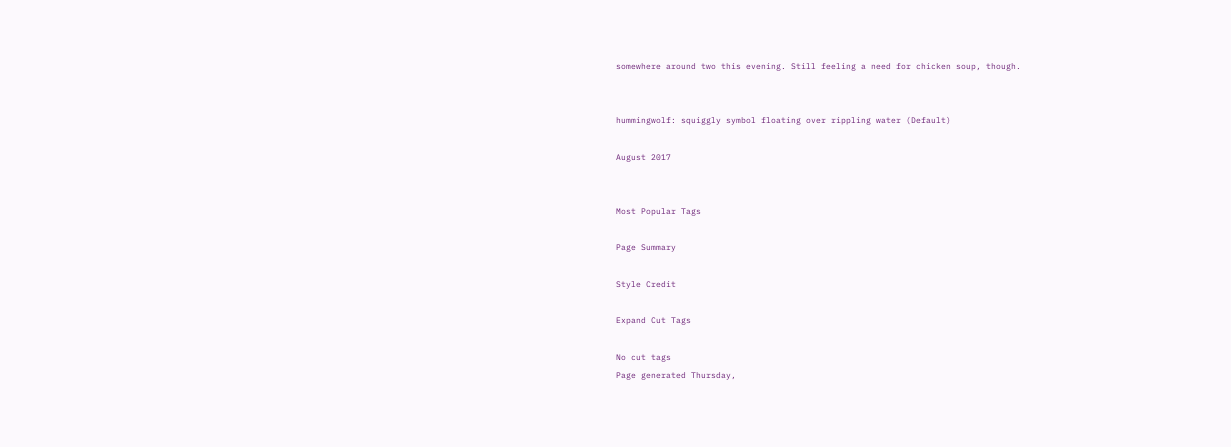somewhere around two this evening. Still feeling a need for chicken soup, though.


hummingwolf: squiggly symbol floating over rippling water (Default)

August 2017


Most Popular Tags

Page Summary

Style Credit

Expand Cut Tags

No cut tags
Page generated Thursday,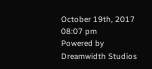October 19th, 2017 08:07 pm
Powered by Dreamwidth Studios